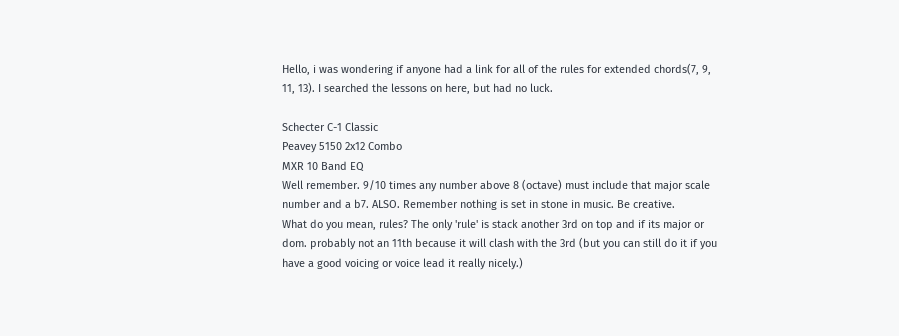Hello, i was wondering if anyone had a link for all of the rules for extended chords(7, 9, 11, 13). I searched the lessons on here, but had no luck.

Schecter C-1 Classic
Peavey 5150 2x12 Combo
MXR 10 Band EQ
Well remember. 9/10 times any number above 8 (octave) must include that major scale number and a b7. ALSO. Remember nothing is set in stone in music. Be creative.
What do you mean, rules? The only 'rule' is stack another 3rd on top and if its major or dom. probably not an 11th because it will clash with the 3rd (but you can still do it if you have a good voicing or voice lead it really nicely.)